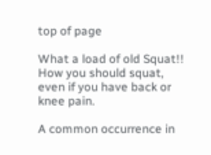top of page

What a load of old Squat!! How you should squat, even if you have back or knee pain.

A common occurrence in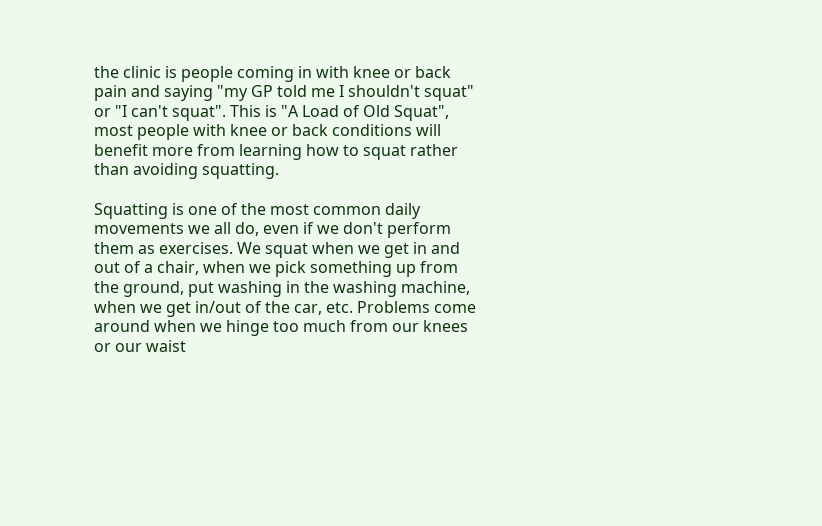the clinic is people coming in with knee or back pain and saying "my GP told me I shouldn't squat" or "I can't squat". This is "A Load of Old Squat", most people with knee or back conditions will benefit more from learning how to squat rather than avoiding squatting.

Squatting is one of the most common daily movements we all do, even if we don't perform them as exercises. We squat when we get in and out of a chair, when we pick something up from the ground, put washing in the washing machine, when we get in/out of the car, etc. Problems come around when we hinge too much from our knees or our waist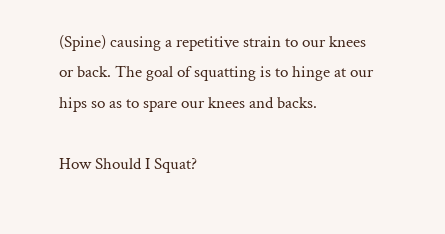(Spine) causing a repetitive strain to our knees or back. The goal of squatting is to hinge at our hips so as to spare our knees and backs.

How Should I Squat?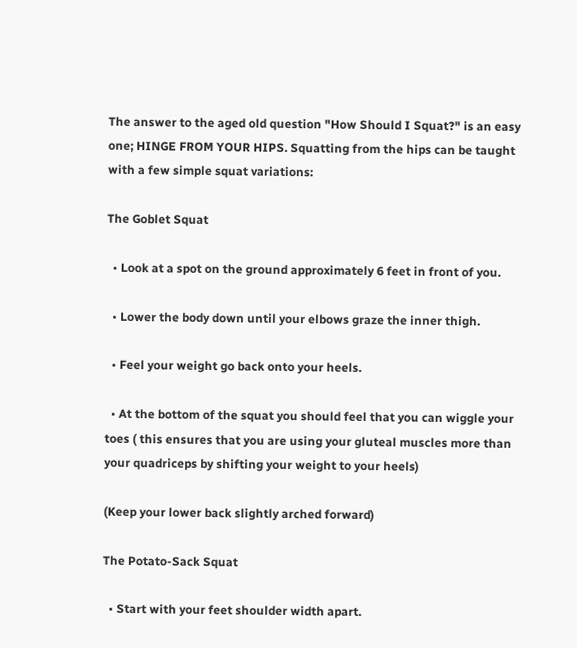The answer to the aged old question "How Should I Squat?" is an easy one; HINGE FROM YOUR HIPS. Squatting from the hips can be taught with a few simple squat variations:

The Goblet Squat

  • Look at a spot on the ground approximately 6 feet in front of you.

  • Lower the body down until your elbows graze the inner thigh.

  • Feel your weight go back onto your heels.

  • At the bottom of the squat you should feel that you can wiggle your toes ( this ensures that you are using your gluteal muscles more than your quadriceps by shifting your weight to your heels)

(Keep your lower back slightly arched forward)

The Potato-Sack Squat

  • Start with your feet shoulder width apart.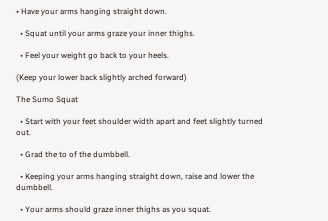• Have your arms hanging straight down.

  • Squat until your arms graze your inner thighs.

  • Feel your weight go back to your heels.

(Keep your lower back slightly arched forward)

The Sumo Squat

  • Start with your feet shoulder width apart and feet slightly turned out.

  • Grad the to of the dumbbell.

  • Keeping your arms hanging straight down, raise and lower the dumbbell.

  • Your arms should graze inner thighs as you squat.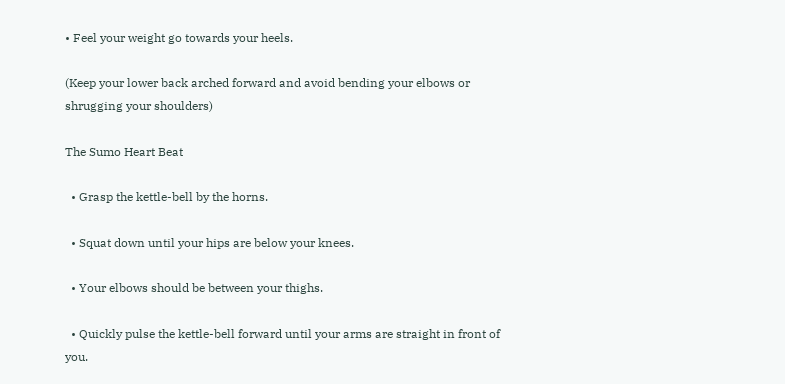• Feel your weight go towards your heels.

(Keep your lower back arched forward and avoid bending your elbows or shrugging your shoulders)

The Sumo Heart Beat

  • Grasp the kettle-bell by the horns.

  • Squat down until your hips are below your knees.

  • Your elbows should be between your thighs.

  • Quickly pulse the kettle-bell forward until your arms are straight in front of you.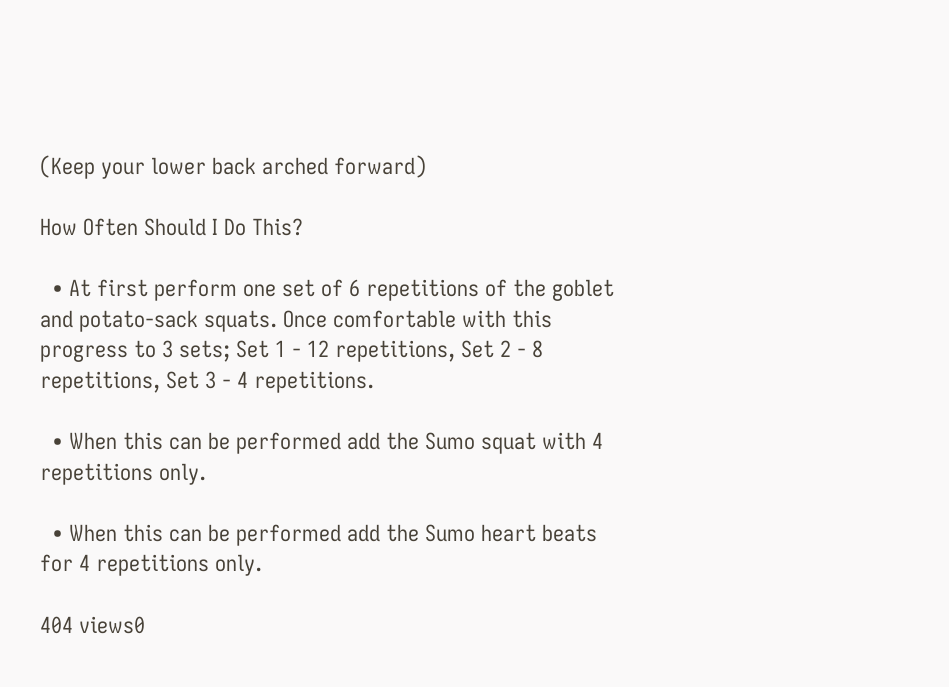(Keep your lower back arched forward)

How Often Should I Do This?

  • At first perform one set of 6 repetitions of the goblet and potato-sack squats. Once comfortable with this progress to 3 sets; Set 1 - 12 repetitions, Set 2 - 8 repetitions, Set 3 - 4 repetitions.

  • When this can be performed add the Sumo squat with 4 repetitions only.

  • When this can be performed add the Sumo heart beats for 4 repetitions only.

404 views0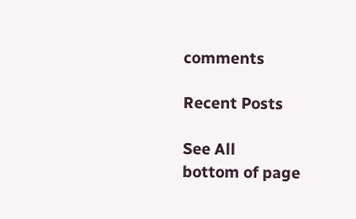comments

Recent Posts

See All
bottom of page